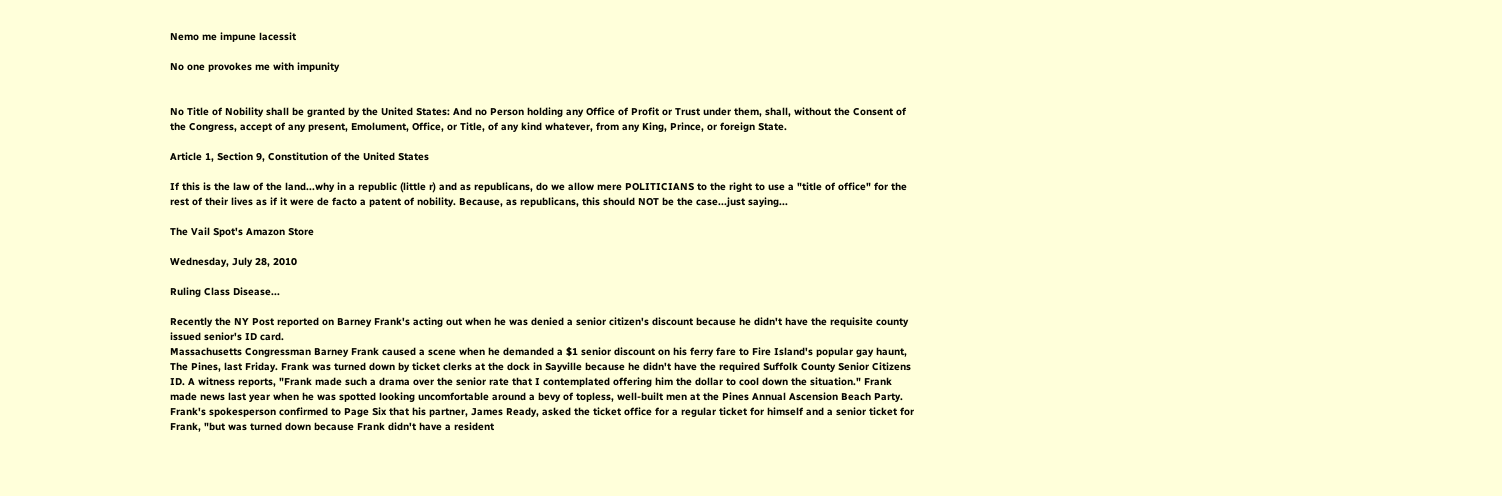Nemo me impune lacessit

No one provokes me with impunity


No Title of Nobility shall be granted by the United States: And no Person holding any Office of Profit or Trust under them, shall, without the Consent of the Congress, accept of any present, Emolument, Office, or Title, of any kind whatever, from any King, Prince, or foreign State.

Article 1, Section 9, Constitution of the United States

If this is the law of the land...why in a republic (little r) and as republicans, do we allow mere POLITICIANS to the right to use a "title of office" for the rest of their lives as if it were de facto a patent of nobility. Because, as republicans, this should NOT be the case...just saying...

The Vail Spot's Amazon Store

Wednesday, July 28, 2010

Ruling Class Disease...

Recently the NY Post reported on Barney Frank's acting out when he was denied a senior citizen's discount because he didn't have the requisite county issued senior's ID card.
Massachusetts Congressman Barney Frank caused a scene when he demanded a $1 senior discount on his ferry fare to Fire Island's popular gay haunt, The Pines, last Friday. Frank was turned down by ticket clerks at the dock in Sayville because he didn't have the required Suffolk County Senior Citizens ID. A witness reports, "Frank made such a drama over the senior rate that I contemplated offering him the dollar to cool down the situation." Frank made news last year when he was spotted looking uncomfortable around a bevy of topless, well-built men at the Pines Annual Ascension Beach Party. Frank's spokesperson confirmed to Page Six that his partner, James Ready, asked the ticket office for a regular ticket for himself and a senior ticket for Frank, "but was turned down because Frank didn't have a resident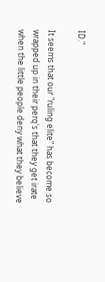ID."

It seems that our "ruling elite" has become so wrapped up in their perq's that they get irate when the little people deny what they believe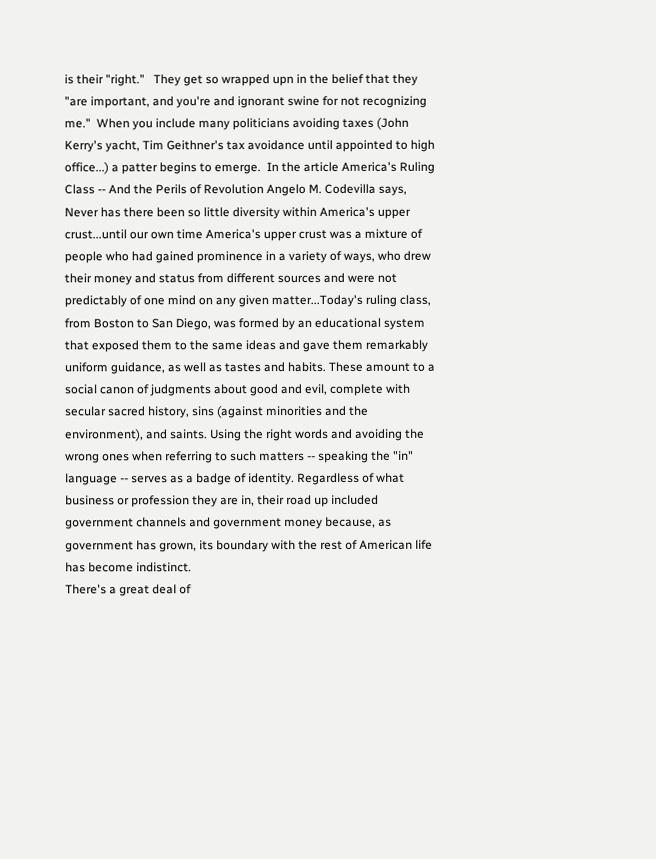is their "right."   They get so wrapped upn in the belief that they "are important, and you're and ignorant swine for not recognizing me."  When you include many politicians avoiding taxes (John Kerry's yacht, Tim Geithner's tax avoidance until appointed to high office...) a patter begins to emerge.  In the article America's Ruling Class -- And the Perils of Revolution Angelo M. Codevilla says,
Never has there been so little diversity within America's upper crust...until our own time America's upper crust was a mixture of people who had gained prominence in a variety of ways, who drew their money and status from different sources and were not predictably of one mind on any given matter...Today's ruling class, from Boston to San Diego, was formed by an educational system that exposed them to the same ideas and gave them remarkably uniform guidance, as well as tastes and habits. These amount to a social canon of judgments about good and evil, complete with secular sacred history, sins (against minorities and the environment), and saints. Using the right words and avoiding the wrong ones when referring to such matters -- speaking the "in" language -- serves as a badge of identity. Regardless of what business or profession they are in, their road up included government channels and government money because, as government has grown, its boundary with the rest of American life has become indistinct.
There's a great deal of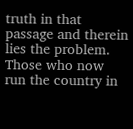truth in that passage and therein lies the problem.  Those who now run the country in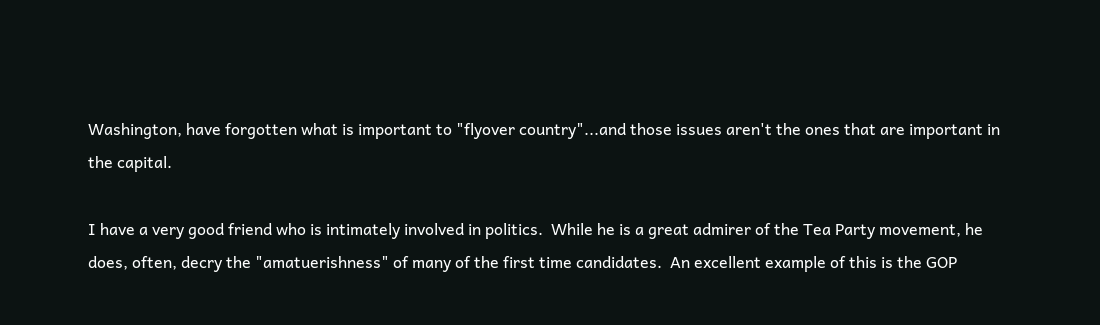Washington, have forgotten what is important to "flyover country"...and those issues aren't the ones that are important in the capital.

I have a very good friend who is intimately involved in politics.  While he is a great admirer of the Tea Party movement, he does, often, decry the "amatuerishness" of many of the first time candidates.  An excellent example of this is the GOP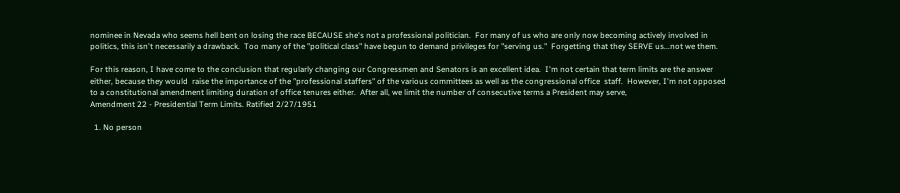nominee in Nevada who seems hell bent on losing the race BECAUSE she's not a professional politician.  For many of us who are only now becoming actively involved in politics, this isn't necessarily a drawback.  Too many of the "political class" have begun to demand privileges for "serving us."  Forgetting that they SERVE us...not we them.

For this reason, I have come to the conclusion that regularly changing our Congressmen and Senators is an excellent idea.  I'm not certain that term limits are the answer either, because they would  raise the importance of the "professional staffers" of the various committees as well as the congressional office  staff.  However, I'm not opposed to a constitutional amendment limiting duration of office tenures either.  After all, we limit the number of consecutive terms a President may serve,
Amendment 22 - Presidential Term Limits. Ratified 2/27/1951

  1. No person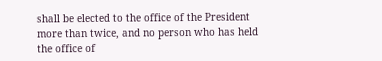shall be elected to the office of the President more than twice, and no person who has held the office of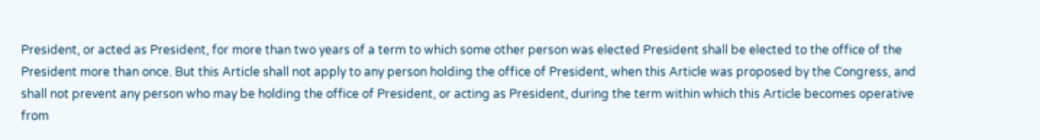President, or acted as President, for more than two years of a term to which some other person was elected President shall be elected to the office of the President more than once. But this Article shall not apply to any person holding the office of President, when this Article was proposed by the Congress, and shall not prevent any person who may be holding the office of President, or acting as President, during the term within which this Article becomes operative from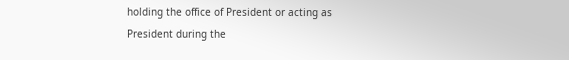holding the office of President or acting as President during the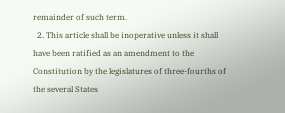remainder of such term.
  2. This article shall be inoperative unless it shall have been ratified as an amendment to the Constitution by the legislatures of three-fourths of the several States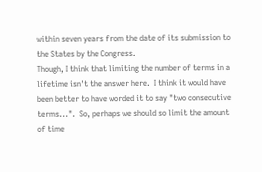within seven years from the date of its submission to the States by the Congress.
Though, I think that limiting the number of terms in a lifetime isn't the answer here.  I think it would have been better to have worded it to say "two consecutive terms...".  So, perhaps we should so limit the amount of time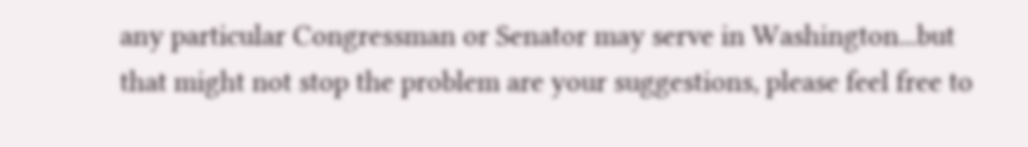any particular Congressman or Senator may serve in Washington...but that might not stop the problem are your suggestions, please feel free to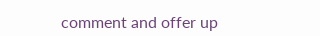comment and offer up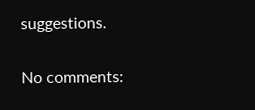suggestions.

No comments: